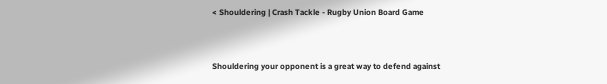< Shouldering | Crash Tackle - Rugby Union Board Game


Shouldering your opponent is a great way to defend against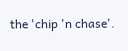the 'chip 'n chase'.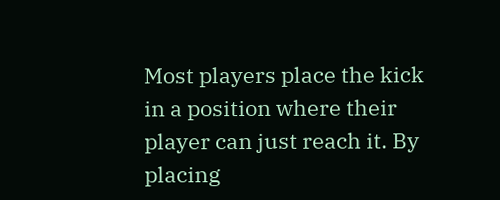Most players place the kick in a position where their player can just reach it. By placing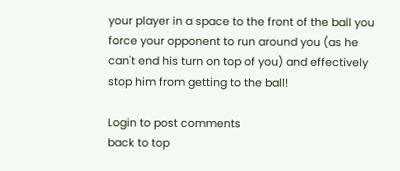your player in a space to the front of the ball you force your opponent to run around you (as he can't end his turn on top of you) and effectively stop him from getting to the ball!

Login to post comments
back to top